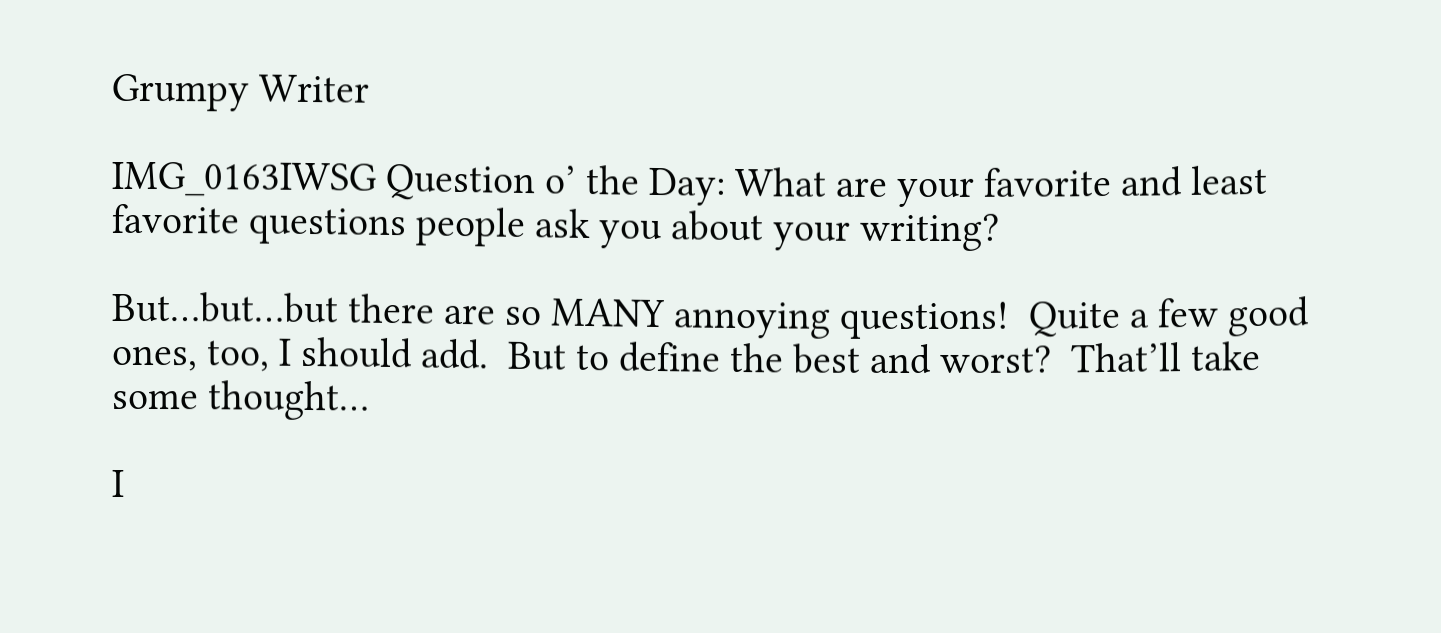Grumpy Writer

IMG_0163IWSG Question o’ the Day: What are your favorite and least favorite questions people ask you about your writing?

But…but…but there are so MANY annoying questions!  Quite a few good ones, too, I should add.  But to define the best and worst?  That’ll take some thought…

I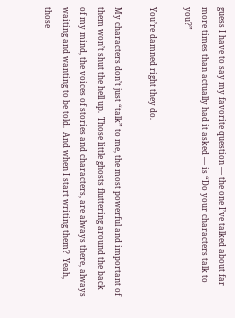guess I have to say my favorite question — the one I’ve talked about far more times than actually had it asked — is “Do your characters talk to you?”

You’re damned right they do.

My characters don’t just “talk” to me, the most powerful and important of them won’t shut the hell up.  Those little ghosts fluttering around the back of my mind, the voices of stories and characters, are always there, always waiting and wanting to be told.  And when I start writing them?  Yeah, those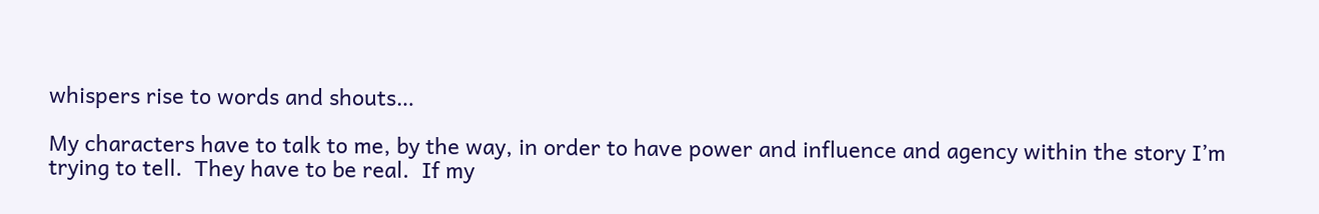whispers rise to words and shouts…

My characters have to talk to me, by the way, in order to have power and influence and agency within the story I’m trying to tell.  They have to be real.  If my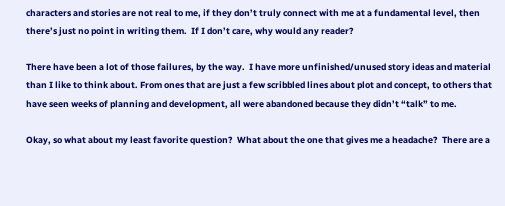characters and stories are not real to me, if they don’t truly connect with me at a fundamental level, then there’s just no point in writing them.  If I don’t care, why would any reader?

There have been a lot of those failures, by the way.  I have more unfinished/unused story ideas and material than I like to think about. From ones that are just a few scribbled lines about plot and concept, to others that have seen weeks of planning and development, all were abandoned because they didn’t “talk” to me.

Okay, so what about my least favorite question?  What about the one that gives me a headache?  There are a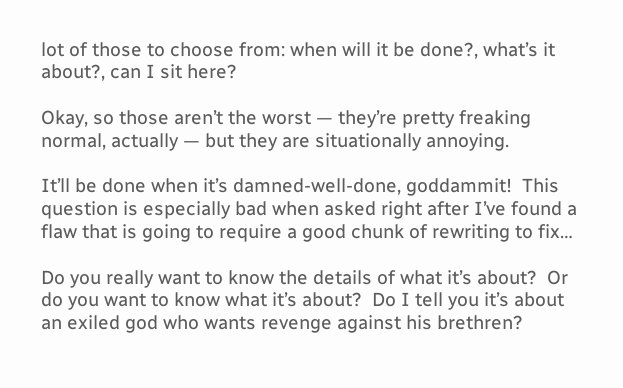lot of those to choose from: when will it be done?, what’s it about?, can I sit here?

Okay, so those aren’t the worst — they’re pretty freaking normal, actually — but they are situationally annoying.

It’ll be done when it’s damned-well-done, goddammit!  This question is especially bad when asked right after I’ve found a flaw that is going to require a good chunk of rewriting to fix…

Do you really want to know the details of what it’s about?  Or do you want to know what it’s about?  Do I tell you it’s about an exiled god who wants revenge against his brethren?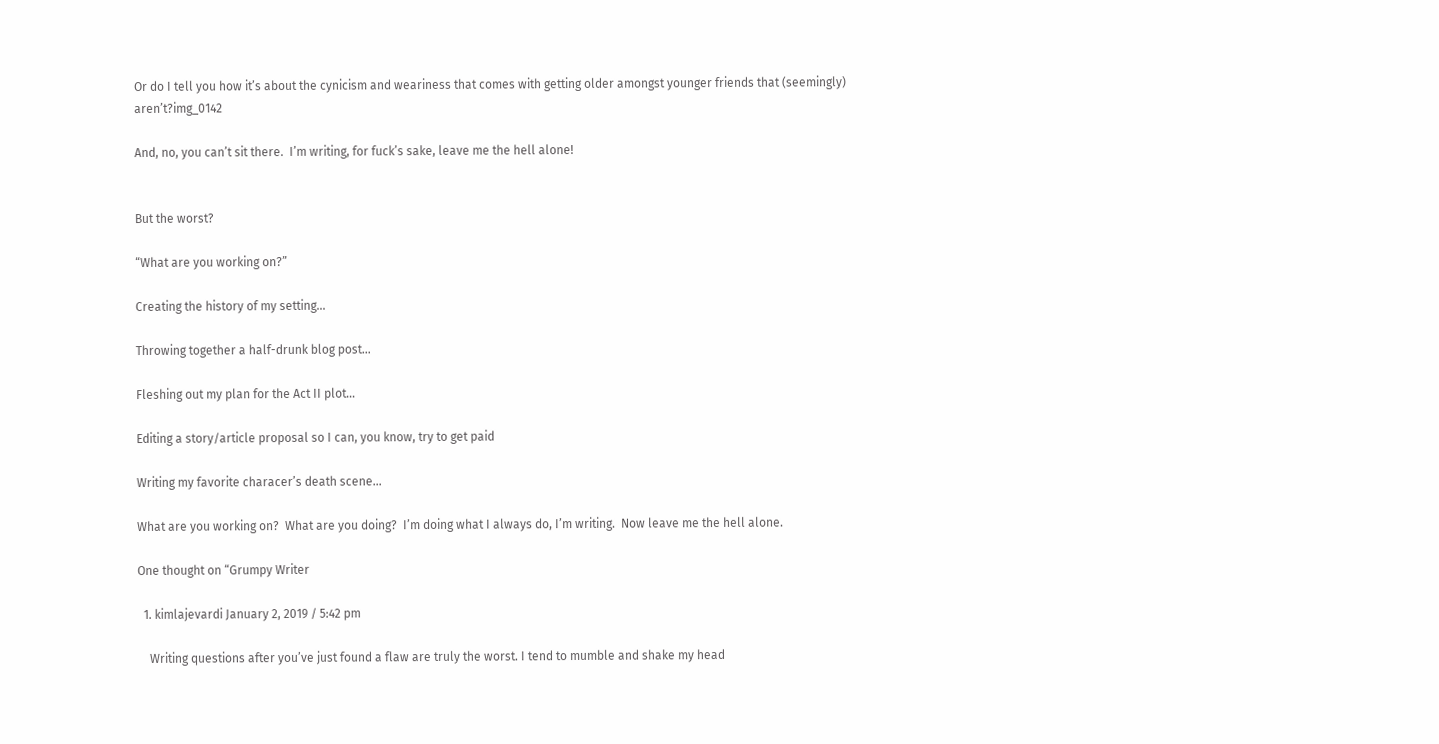Or do I tell you how it’s about the cynicism and weariness that comes with getting older amongst younger friends that (seemingly) aren’t?img_0142

And, no, you can’t sit there.  I’m writing, for fuck’s sake, leave me the hell alone!


But the worst?

“What are you working on?”

Creating the history of my setting…

Throwing together a half-drunk blog post…

Fleshing out my plan for the Act II plot…

Editing a story/article proposal so I can, you know, try to get paid

Writing my favorite characer’s death scene…

What are you working on?  What are you doing?  I’m doing what I always do, I’m writing.  Now leave me the hell alone.

One thought on “Grumpy Writer

  1. kimlajevardi January 2, 2019 / 5:42 pm

    Writing questions after you’ve just found a flaw are truly the worst. I tend to mumble and shake my head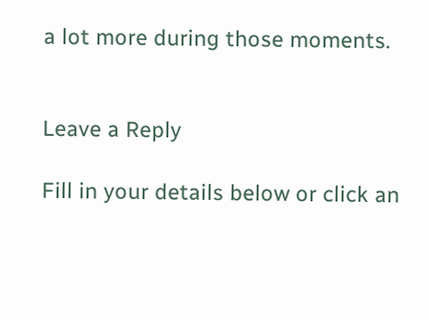a lot more during those moments.


Leave a Reply

Fill in your details below or click an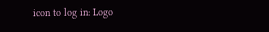icon to log in: Logo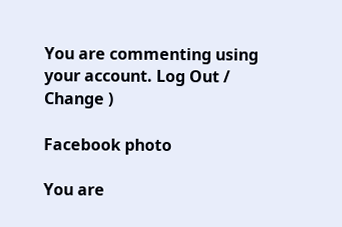You are commenting using your account. Log Out /  Change )

Facebook photo

You are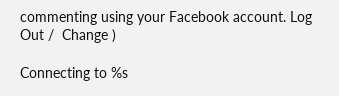commenting using your Facebook account. Log Out /  Change )

Connecting to %s